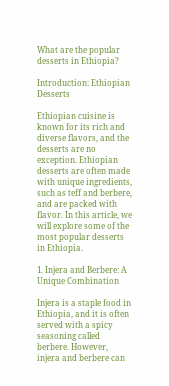What are the popular desserts in Ethiopia?

Introduction: Ethiopian Desserts

Ethiopian cuisine is known for its rich and diverse flavors, and the desserts are no exception. Ethiopian desserts are often made with unique ingredients, such as teff and berbere, and are packed with flavor. In this article, we will explore some of the most popular desserts in Ethiopia.

1. Injera and Berbere: A Unique Combination

Injera is a staple food in Ethiopia, and it is often served with a spicy seasoning called berbere. However, injera and berbere can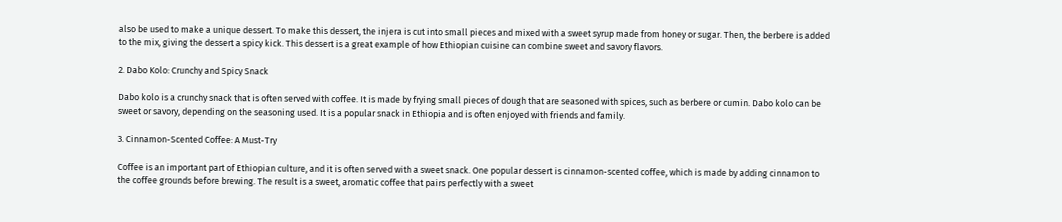also be used to make a unique dessert. To make this dessert, the injera is cut into small pieces and mixed with a sweet syrup made from honey or sugar. Then, the berbere is added to the mix, giving the dessert a spicy kick. This dessert is a great example of how Ethiopian cuisine can combine sweet and savory flavors.

2. Dabo Kolo: Crunchy and Spicy Snack

Dabo kolo is a crunchy snack that is often served with coffee. It is made by frying small pieces of dough that are seasoned with spices, such as berbere or cumin. Dabo kolo can be sweet or savory, depending on the seasoning used. It is a popular snack in Ethiopia and is often enjoyed with friends and family.

3. Cinnamon-Scented Coffee: A Must-Try

Coffee is an important part of Ethiopian culture, and it is often served with a sweet snack. One popular dessert is cinnamon-scented coffee, which is made by adding cinnamon to the coffee grounds before brewing. The result is a sweet, aromatic coffee that pairs perfectly with a sweet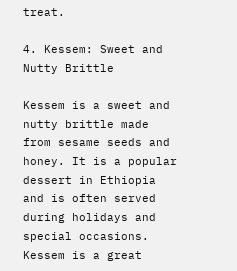treat.

4. Kessem: Sweet and Nutty Brittle

Kessem is a sweet and nutty brittle made from sesame seeds and honey. It is a popular dessert in Ethiopia and is often served during holidays and special occasions. Kessem is a great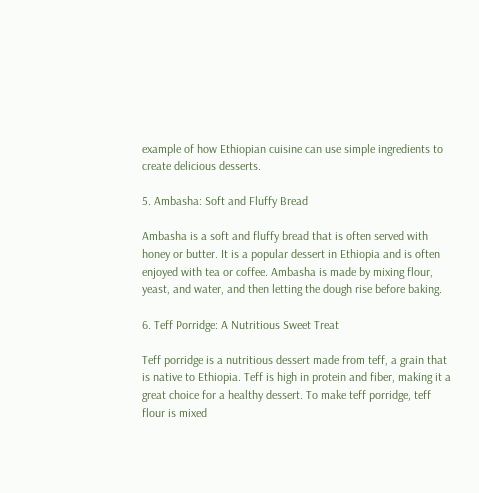example of how Ethiopian cuisine can use simple ingredients to create delicious desserts.

5. Ambasha: Soft and Fluffy Bread

Ambasha is a soft and fluffy bread that is often served with honey or butter. It is a popular dessert in Ethiopia and is often enjoyed with tea or coffee. Ambasha is made by mixing flour, yeast, and water, and then letting the dough rise before baking.

6. Teff Porridge: A Nutritious Sweet Treat

Teff porridge is a nutritious dessert made from teff, a grain that is native to Ethiopia. Teff is high in protein and fiber, making it a great choice for a healthy dessert. To make teff porridge, teff flour is mixed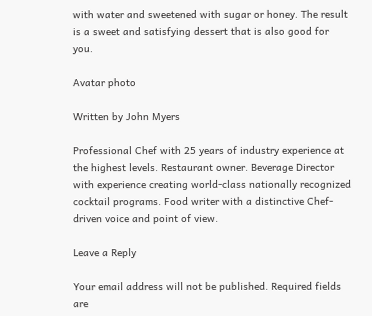with water and sweetened with sugar or honey. The result is a sweet and satisfying dessert that is also good for you.

Avatar photo

Written by John Myers

Professional Chef with 25 years of industry experience at the highest levels. Restaurant owner. Beverage Director with experience creating world-class nationally recognized cocktail programs. Food writer with a distinctive Chef-driven voice and point of view.

Leave a Reply

Your email address will not be published. Required fields are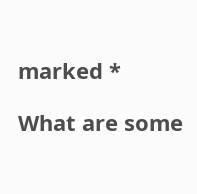marked *

What are some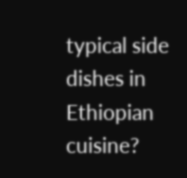typical side dishes in Ethiopian cuisine?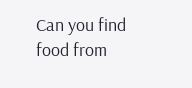Can you find food from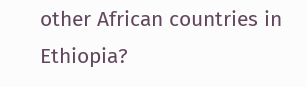other African countries in Ethiopia?